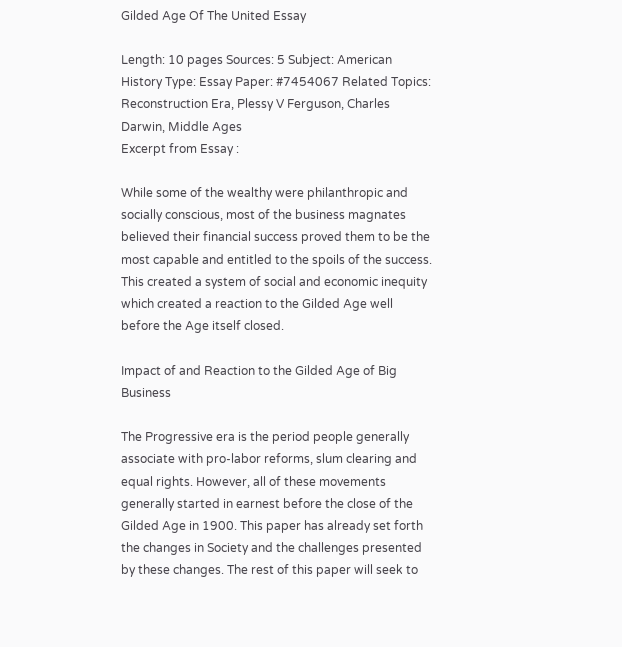Gilded Age Of The United Essay

Length: 10 pages Sources: 5 Subject: American History Type: Essay Paper: #7454067 Related Topics: Reconstruction Era, Plessy V Ferguson, Charles Darwin, Middle Ages
Excerpt from Essay :

While some of the wealthy were philanthropic and socially conscious, most of the business magnates believed their financial success proved them to be the most capable and entitled to the spoils of the success. This created a system of social and economic inequity which created a reaction to the Gilded Age well before the Age itself closed.

Impact of and Reaction to the Gilded Age of Big Business

The Progressive era is the period people generally associate with pro-labor reforms, slum clearing and equal rights. However, all of these movements generally started in earnest before the close of the Gilded Age in 1900. This paper has already set forth the changes in Society and the challenges presented by these changes. The rest of this paper will seek to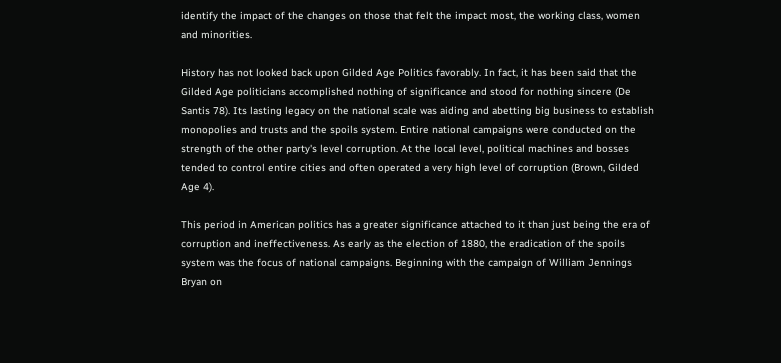identify the impact of the changes on those that felt the impact most, the working class, women and minorities.

History has not looked back upon Gilded Age Politics favorably. In fact, it has been said that the Gilded Age politicians accomplished nothing of significance and stood for nothing sincere (De Santis 78). Its lasting legacy on the national scale was aiding and abetting big business to establish monopolies and trusts and the spoils system. Entire national campaigns were conducted on the strength of the other party's level corruption. At the local level, political machines and bosses tended to control entire cities and often operated a very high level of corruption (Brown, Gilded Age 4).

This period in American politics has a greater significance attached to it than just being the era of corruption and ineffectiveness. As early as the election of 1880, the eradication of the spoils system was the focus of national campaigns. Beginning with the campaign of William Jennings Bryan on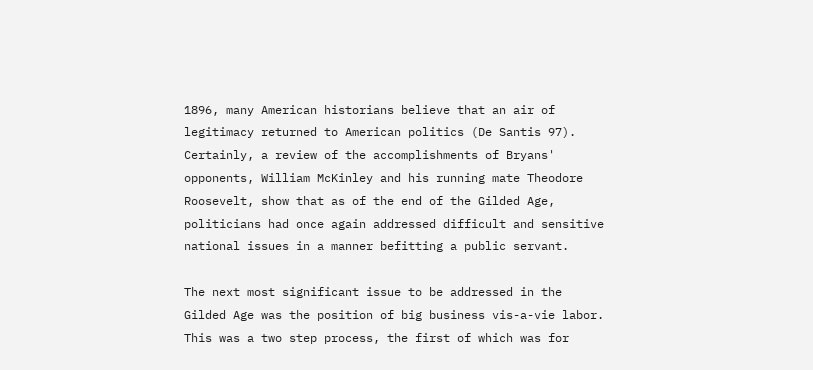1896, many American historians believe that an air of legitimacy returned to American politics (De Santis 97). Certainly, a review of the accomplishments of Bryans' opponents, William McKinley and his running mate Theodore Roosevelt, show that as of the end of the Gilded Age, politicians had once again addressed difficult and sensitive national issues in a manner befitting a public servant.

The next most significant issue to be addressed in the Gilded Age was the position of big business vis-a-vie labor. This was a two step process, the first of which was for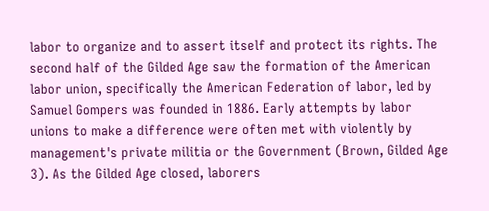labor to organize and to assert itself and protect its rights. The second half of the Gilded Age saw the formation of the American labor union, specifically the American Federation of labor, led by Samuel Gompers was founded in 1886. Early attempts by labor unions to make a difference were often met with violently by management's private militia or the Government (Brown, Gilded Age 3). As the Gilded Age closed, laborers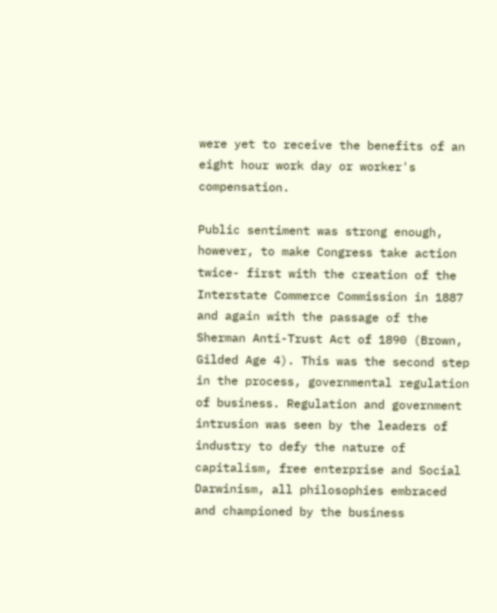were yet to receive the benefits of an eight hour work day or worker's compensation.

Public sentiment was strong enough, however, to make Congress take action twice- first with the creation of the Interstate Commerce Commission in 1887 and again with the passage of the Sherman Anti-Trust Act of 1890 (Brown, Gilded Age 4). This was the second step in the process, governmental regulation of business. Regulation and government intrusion was seen by the leaders of industry to defy the nature of capitalism, free enterprise and Social Darwinism, all philosophies embraced and championed by the business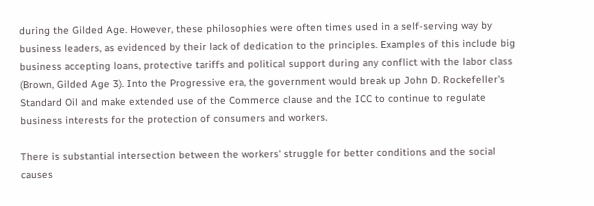during the Gilded Age. However, these philosophies were often times used in a self-serving way by business leaders, as evidenced by their lack of dedication to the principles. Examples of this include big business accepting loans, protective tariffs and political support during any conflict with the labor class (Brown, Gilded Age 3). Into the Progressive era, the government would break up John D. Rockefeller's Standard Oil and make extended use of the Commerce clause and the ICC to continue to regulate business interests for the protection of consumers and workers.

There is substantial intersection between the workers' struggle for better conditions and the social causes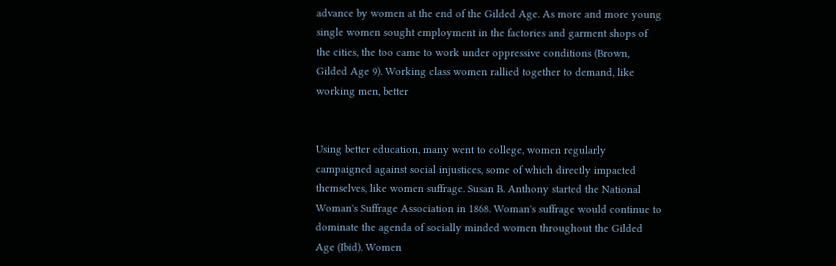advance by women at the end of the Gilded Age. As more and more young single women sought employment in the factories and garment shops of the cities, the too came to work under oppressive conditions (Brown, Gilded Age 9). Working class women rallied together to demand, like working men, better


Using better education, many went to college, women regularly campaigned against social injustices, some of which directly impacted themselves, like women suffrage. Susan B. Anthony started the National Woman's Suffrage Association in 1868. Woman's suffrage would continue to dominate the agenda of socially minded women throughout the Gilded Age (Ibid). Women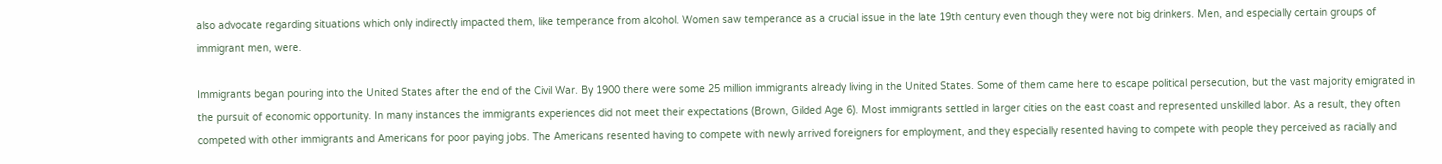also advocate regarding situations which only indirectly impacted them, like temperance from alcohol. Women saw temperance as a crucial issue in the late 19th century even though they were not big drinkers. Men, and especially certain groups of immigrant men, were.

Immigrants began pouring into the United States after the end of the Civil War. By 1900 there were some 25 million immigrants already living in the United States. Some of them came here to escape political persecution, but the vast majority emigrated in the pursuit of economic opportunity. In many instances the immigrants experiences did not meet their expectations (Brown, Gilded Age 6). Most immigrants settled in larger cities on the east coast and represented unskilled labor. As a result, they often competed with other immigrants and Americans for poor paying jobs. The Americans resented having to compete with newly arrived foreigners for employment, and they especially resented having to compete with people they perceived as racially and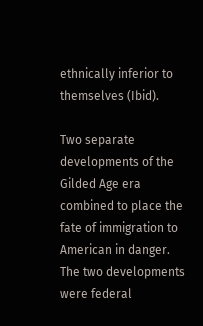ethnically inferior to themselves (Ibid).

Two separate developments of the Gilded Age era combined to place the fate of immigration to American in danger. The two developments were federal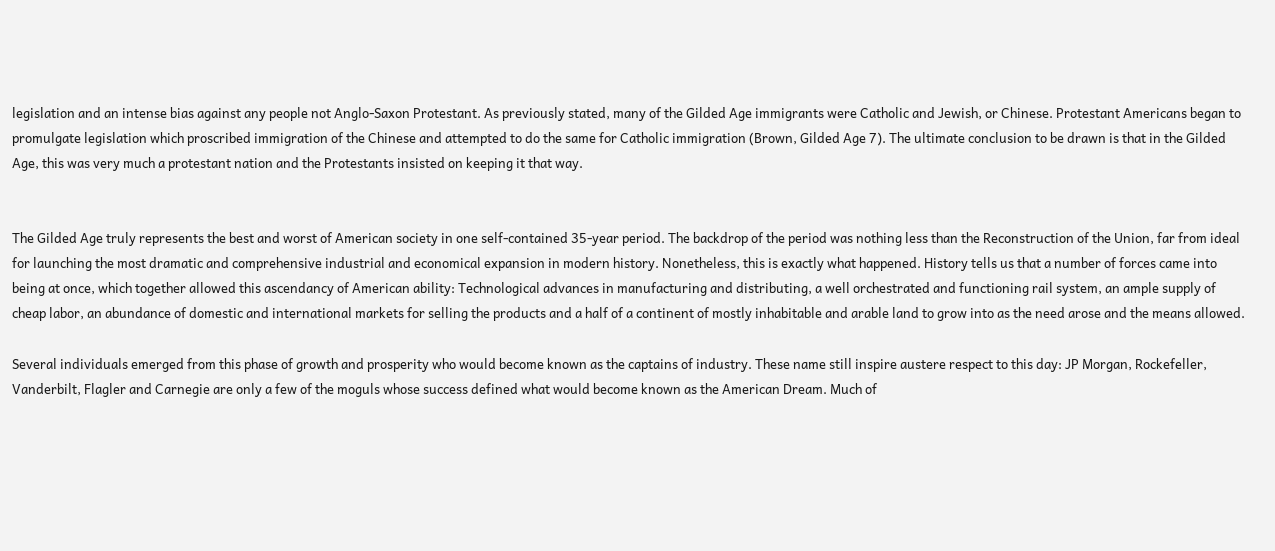legislation and an intense bias against any people not Anglo-Saxon Protestant. As previously stated, many of the Gilded Age immigrants were Catholic and Jewish, or Chinese. Protestant Americans began to promulgate legislation which proscribed immigration of the Chinese and attempted to do the same for Catholic immigration (Brown, Gilded Age 7). The ultimate conclusion to be drawn is that in the Gilded Age, this was very much a protestant nation and the Protestants insisted on keeping it that way.


The Gilded Age truly represents the best and worst of American society in one self-contained 35-year period. The backdrop of the period was nothing less than the Reconstruction of the Union, far from ideal for launching the most dramatic and comprehensive industrial and economical expansion in modern history. Nonetheless, this is exactly what happened. History tells us that a number of forces came into being at once, which together allowed this ascendancy of American ability: Technological advances in manufacturing and distributing, a well orchestrated and functioning rail system, an ample supply of cheap labor, an abundance of domestic and international markets for selling the products and a half of a continent of mostly inhabitable and arable land to grow into as the need arose and the means allowed.

Several individuals emerged from this phase of growth and prosperity who would become known as the captains of industry. These name still inspire austere respect to this day: JP Morgan, Rockefeller, Vanderbilt, Flagler and Carnegie are only a few of the moguls whose success defined what would become known as the American Dream. Much of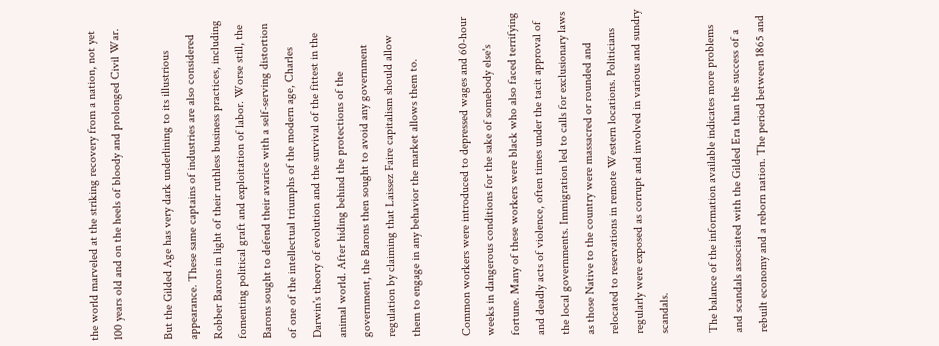the world marveled at the striking recovery from a nation, not yet 100 years old and on the heels of bloody and prolonged Civil War.

But the Gilded Age has very dark underlining to its illustrious appearance. These same captains of industries are also considered Robber Barons in light of their ruthless business practices, including fomenting political graft and exploitation of labor. Worse still, the Barons sought to defend their avarice with a self-serving distortion of one of the intellectual triumphs of the modern age, Charles Darwin's theory of evolution and the survival of the fittest in the animal world. After hiding behind the protections of the government, the Barons then sought to avoid any government regulation by claiming that Laissez Faire capitalism should allow them to engage in any behavior the market allows them to.

Common workers were introduced to depressed wages and 60-hour weeks in dangerous conditions for the sake of somebody else's fortune. Many of these workers were black who also faced terrifying and deadly acts of violence, often times under the tacit approval of the local governments. Immigration led to calls for exclusionary laws as those Native to the country were massacred or rounded and relocated to reservations in remote Western locations. Politicians regularly were exposed as corrupt and involved in various and sundry scandals.

The balance of the information available indicates more problems and scandals associated with the Gilded Era than the success of a rebuilt economy and a reborn nation. The period between 1865 and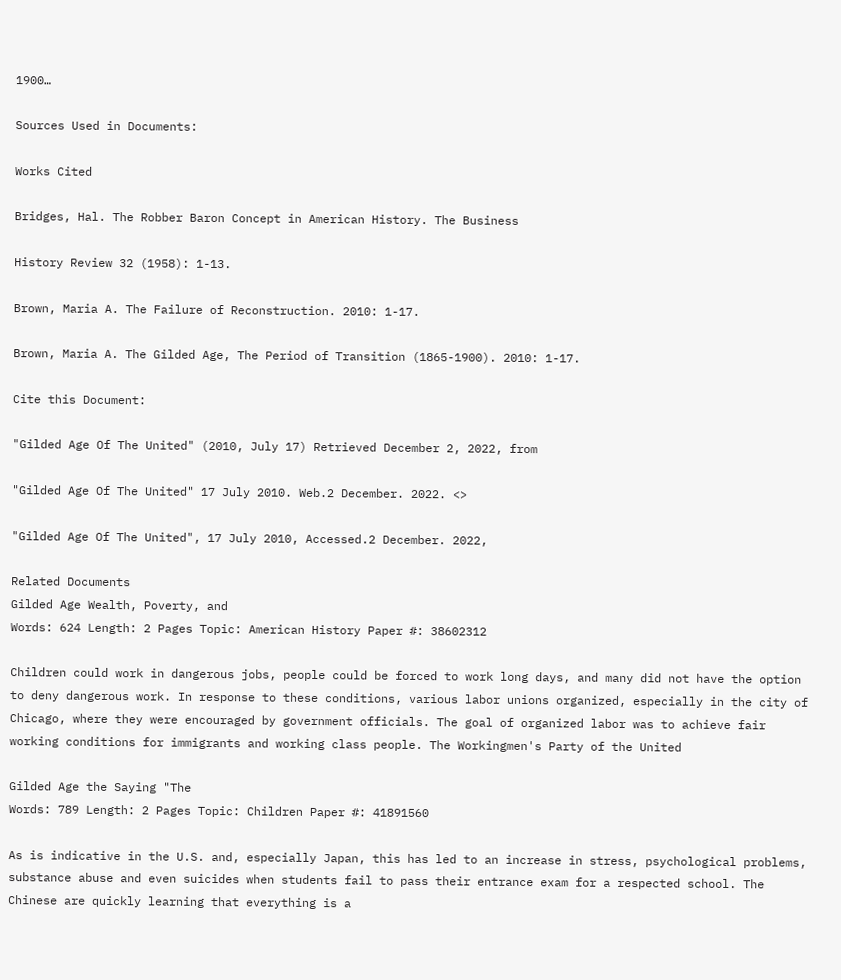1900…

Sources Used in Documents:

Works Cited

Bridges, Hal. The Robber Baron Concept in American History. The Business

History Review 32 (1958): 1-13.

Brown, Maria A. The Failure of Reconstruction. 2010: 1-17.

Brown, Maria A. The Gilded Age, The Period of Transition (1865-1900). 2010: 1-17.

Cite this Document:

"Gilded Age Of The United" (2010, July 17) Retrieved December 2, 2022, from

"Gilded Age Of The United" 17 July 2010. Web.2 December. 2022. <>

"Gilded Age Of The United", 17 July 2010, Accessed.2 December. 2022,

Related Documents
Gilded Age Wealth, Poverty, and
Words: 624 Length: 2 Pages Topic: American History Paper #: 38602312

Children could work in dangerous jobs, people could be forced to work long days, and many did not have the option to deny dangerous work. In response to these conditions, various labor unions organized, especially in the city of Chicago, where they were encouraged by government officials. The goal of organized labor was to achieve fair working conditions for immigrants and working class people. The Workingmen's Party of the United

Gilded Age the Saying "The
Words: 789 Length: 2 Pages Topic: Children Paper #: 41891560

As is indicative in the U.S. and, especially Japan, this has led to an increase in stress, psychological problems, substance abuse and even suicides when students fail to pass their entrance exam for a respected school. The Chinese are quickly learning that everything is a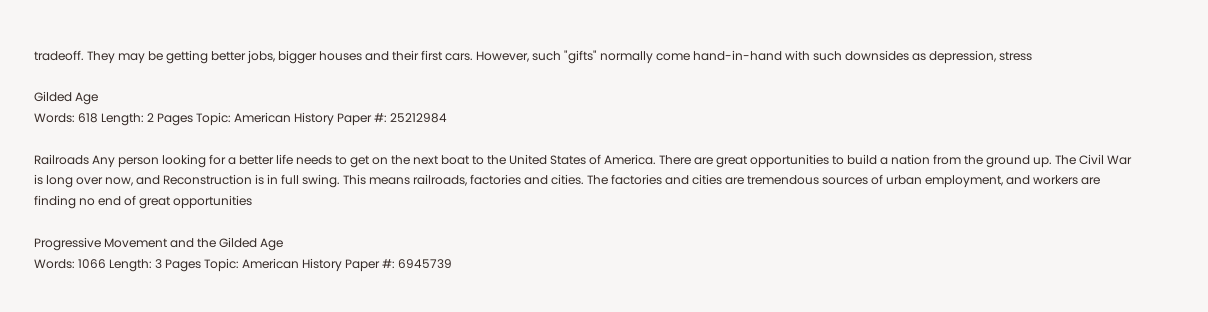tradeoff. They may be getting better jobs, bigger houses and their first cars. However, such "gifts" normally come hand-in-hand with such downsides as depression, stress

Gilded Age
Words: 618 Length: 2 Pages Topic: American History Paper #: 25212984

Railroads Any person looking for a better life needs to get on the next boat to the United States of America. There are great opportunities to build a nation from the ground up. The Civil War is long over now, and Reconstruction is in full swing. This means railroads, factories and cities. The factories and cities are tremendous sources of urban employment, and workers are finding no end of great opportunities

Progressive Movement and the Gilded Age
Words: 1066 Length: 3 Pages Topic: American History Paper #: 6945739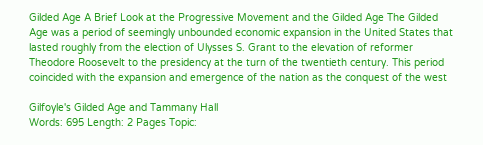Gilded Age A Brief Look at the Progressive Movement and the Gilded Age The Gilded Age was a period of seemingly unbounded economic expansion in the United States that lasted roughly from the election of Ulysses S. Grant to the elevation of reformer Theodore Roosevelt to the presidency at the turn of the twentieth century. This period coincided with the expansion and emergence of the nation as the conquest of the west

Gilfoyle's Gilded Age and Tammany Hall
Words: 695 Length: 2 Pages Topic: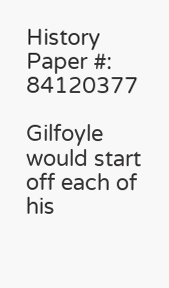History Paper #: 84120377

Gilfoyle would start off each of his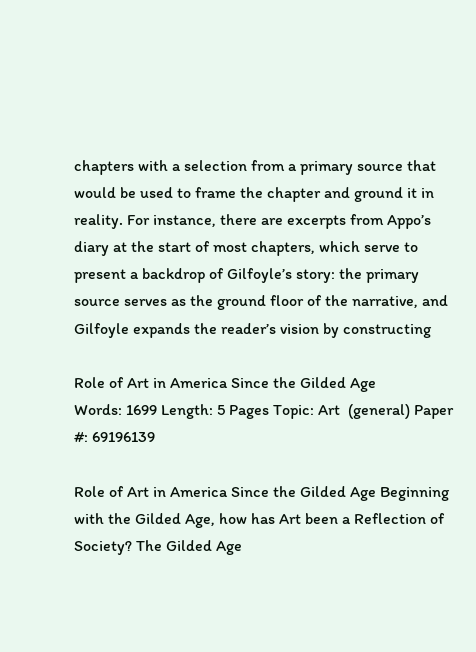chapters with a selection from a primary source that would be used to frame the chapter and ground it in reality. For instance, there are excerpts from Appo’s diary at the start of most chapters, which serve to present a backdrop of Gilfoyle’s story: the primary source serves as the ground floor of the narrative, and Gilfoyle expands the reader’s vision by constructing

Role of Art in America Since the Gilded Age
Words: 1699 Length: 5 Pages Topic: Art  (general) Paper #: 69196139

Role of Art in America Since the Gilded Age Beginning with the Gilded Age, how has Art been a Reflection of Society? The Gilded Age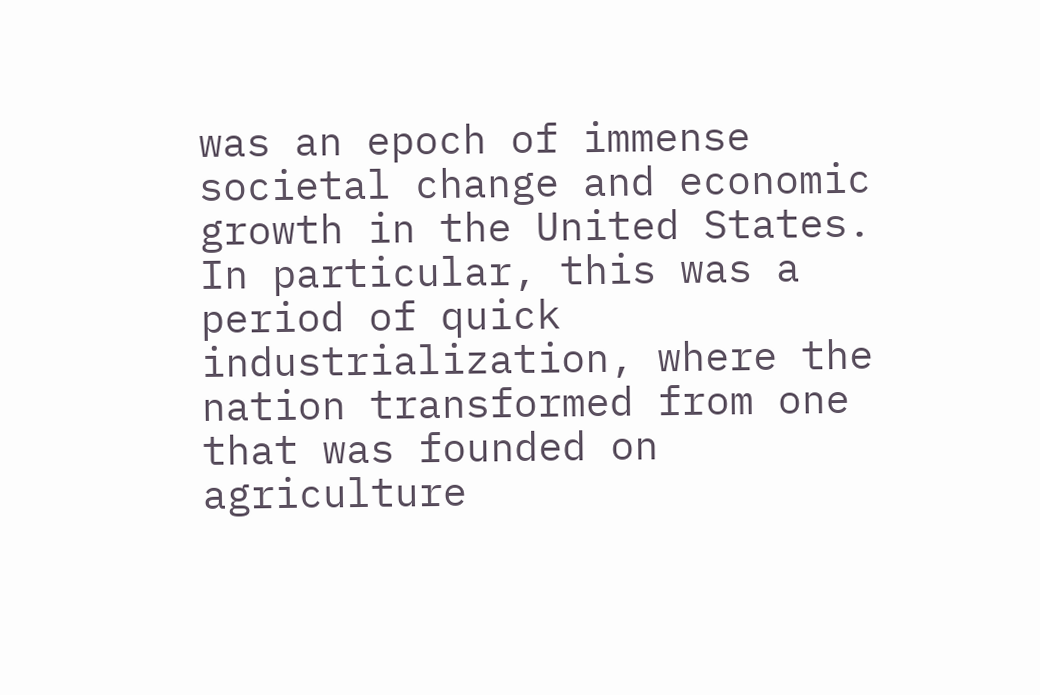was an epoch of immense societal change and economic growth in the United States. In particular, this was a period of quick industrialization, where the nation transformed from one that was founded on agriculture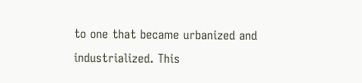to one that became urbanized and industrialized. This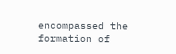encompassed the formation of